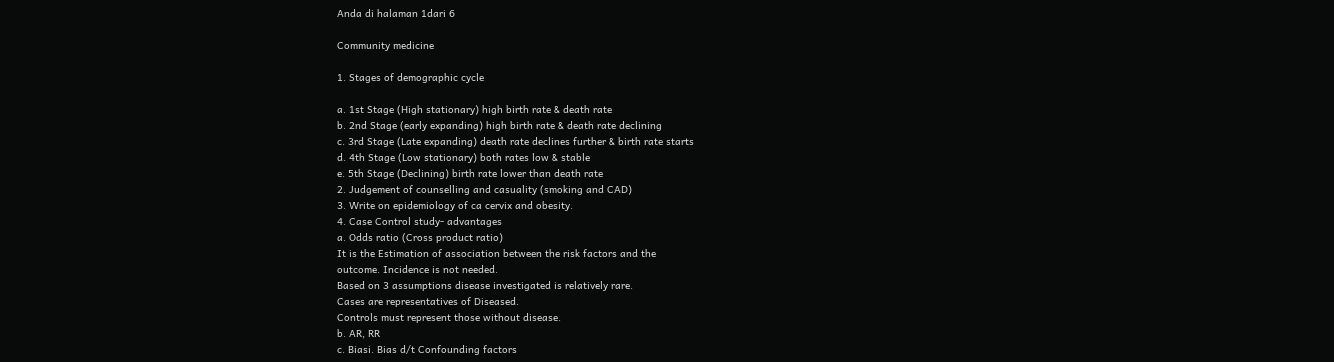Anda di halaman 1dari 6

Community medicine

1. Stages of demographic cycle

a. 1st Stage (High stationary) high birth rate & death rate
b. 2nd Stage (early expanding) high birth rate & death rate declining
c. 3rd Stage (Late expanding) death rate declines further & birth rate starts
d. 4th Stage (Low stationary) both rates low & stable
e. 5th Stage (Declining) birth rate lower than death rate
2. Judgement of counselling and casuality (smoking and CAD)
3. Write on epidemiology of ca cervix and obesity.
4. Case Control study- advantages
a. Odds ratio (Cross product ratio)
It is the Estimation of association between the risk factors and the
outcome. Incidence is not needed.
Based on 3 assumptions disease investigated is relatively rare.
Cases are representatives of Diseased.
Controls must represent those without disease.
b. AR, RR
c. Biasi. Bias d/t Confounding factors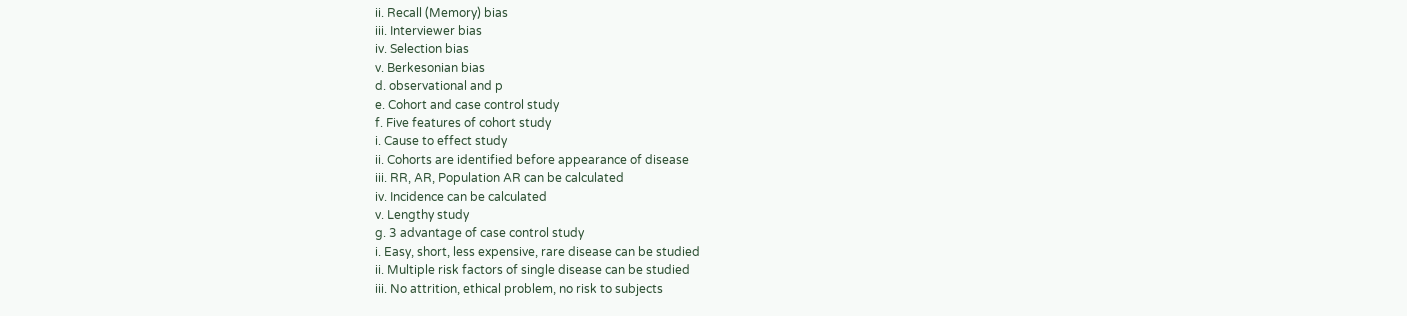ii. Recall (Memory) bias
iii. Interviewer bias
iv. Selection bias
v. Berkesonian bias
d. observational and p
e. Cohort and case control study
f. Five features of cohort study
i. Cause to effect study
ii. Cohorts are identified before appearance of disease
iii. RR, AR, Population AR can be calculated
iv. Incidence can be calculated
v. Lengthy study
g. 3 advantage of case control study
i. Easy, short, less expensive, rare disease can be studied
ii. Multiple risk factors of single disease can be studied
iii. No attrition, ethical problem, no risk to subjects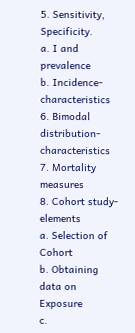5. Sensitivity, Specificity.
a. I and prevalence
b. Incidence-characteristics
6. Bimodal distribution-characteristics
7. Mortality measures
8. Cohort study- elements
a. Selection of Cohort
b. Obtaining data on Exposure
c.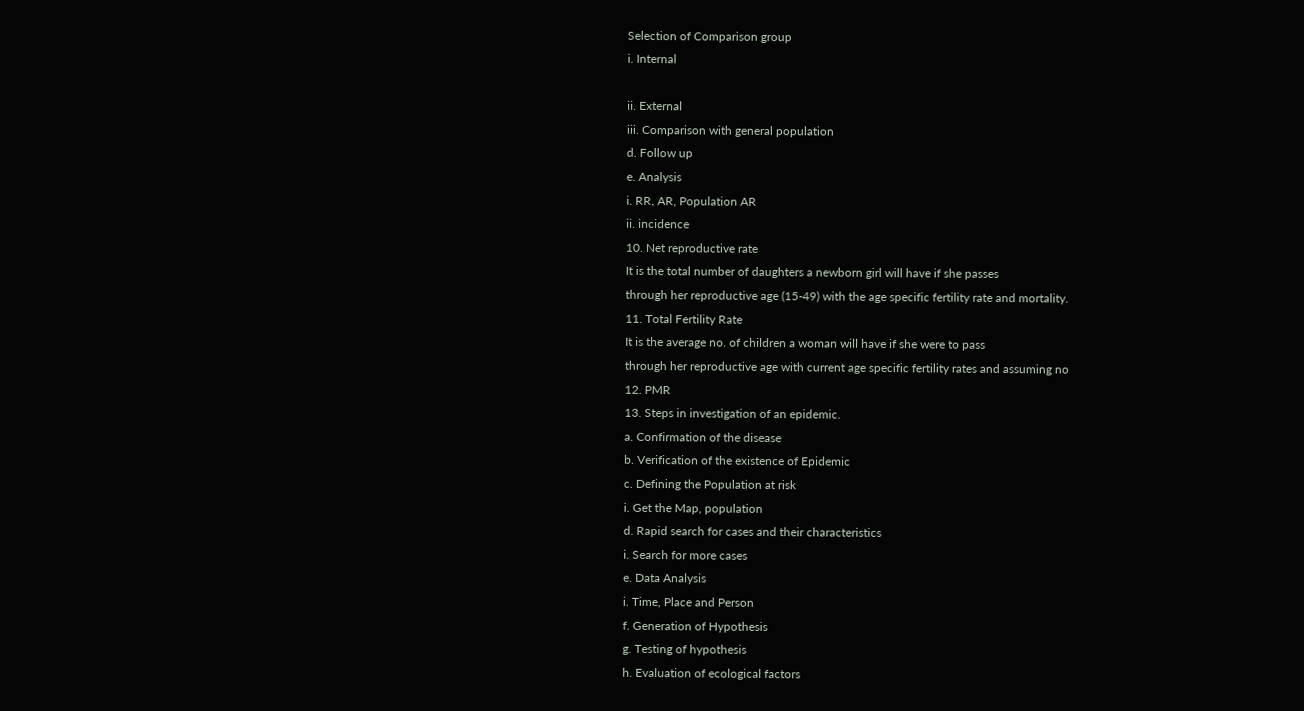Selection of Comparison group
i. Internal

ii. External
iii. Comparison with general population
d. Follow up
e. Analysis
i. RR, AR, Population AR
ii. incidence
10. Net reproductive rate
It is the total number of daughters a newborn girl will have if she passes
through her reproductive age (15-49) with the age specific fertility rate and mortality.
11. Total Fertility Rate
It is the average no. of children a woman will have if she were to pass
through her reproductive age with current age specific fertility rates and assuming no
12. PMR
13. Steps in investigation of an epidemic.
a. Confirmation of the disease
b. Verification of the existence of Epidemic
c. Defining the Population at risk
i. Get the Map, population
d. Rapid search for cases and their characteristics
i. Search for more cases
e. Data Analysis
i. Time, Place and Person
f. Generation of Hypothesis
g. Testing of hypothesis
h. Evaluation of ecological factors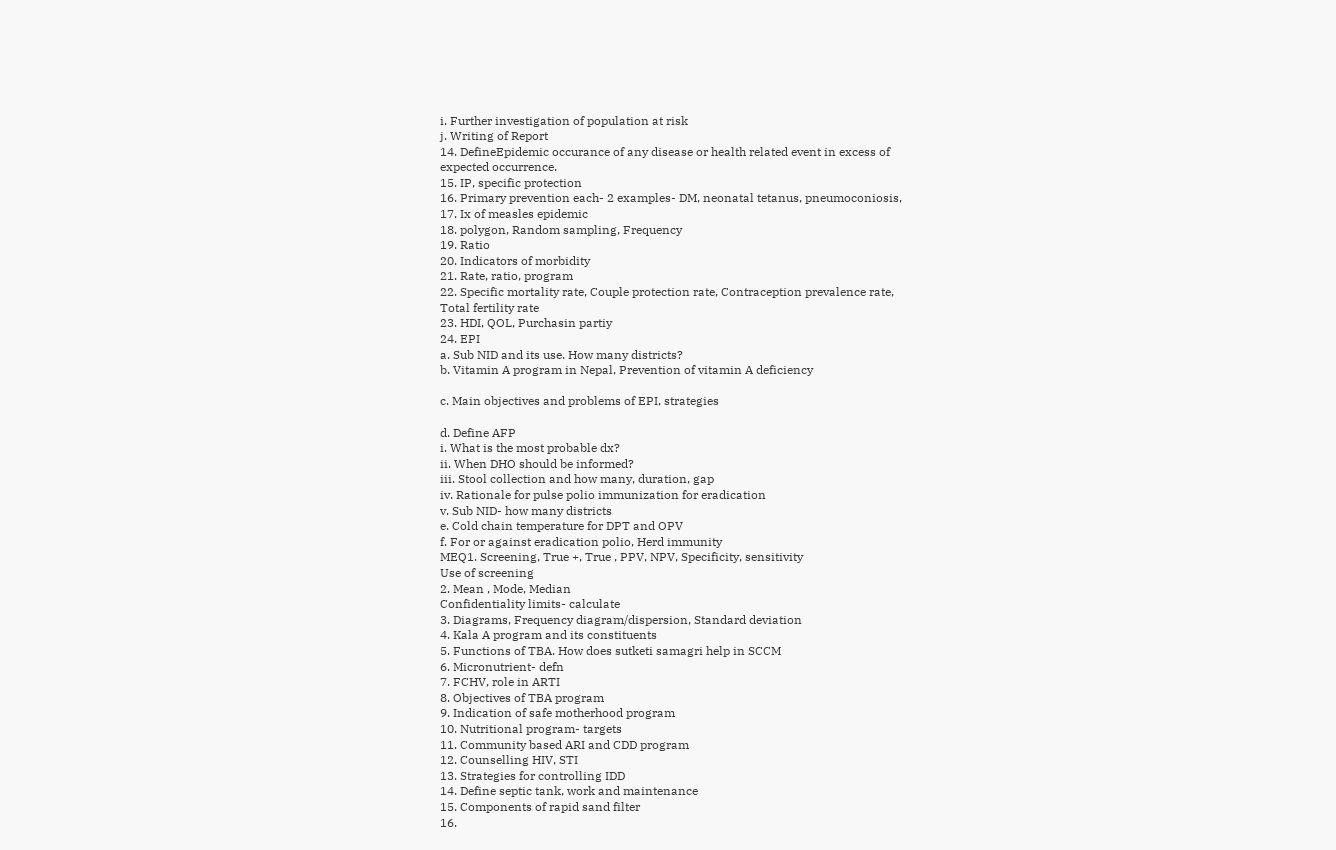i. Further investigation of population at risk
j. Writing of Report
14. DefineEpidemic occurance of any disease or health related event in excess of
expected occurrence.
15. IP, specific protection
16. Primary prevention each- 2 examples- DM, neonatal tetanus, pneumoconiosis,
17. Ix of measles epidemic
18. polygon, Random sampling, Frequency
19. Ratio
20. Indicators of morbidity
21. Rate, ratio, program
22. Specific mortality rate, Couple protection rate, Contraception prevalence rate,
Total fertility rate
23. HDI, QOL, Purchasin partiy
24. EPI
a. Sub NID and its use. How many districts?
b. Vitamin A program in Nepal, Prevention of vitamin A deficiency

c. Main objectives and problems of EPI, strategies

d. Define AFP
i. What is the most probable dx?
ii. When DHO should be informed?
iii. Stool collection and how many, duration, gap
iv. Rationale for pulse polio immunization for eradication
v. Sub NID- how many districts
e. Cold chain temperature for DPT and OPV
f. For or against eradication polio, Herd immunity
MEQ1. Screening, True +, True , PPV, NPV, Specificity, sensitivity
Use of screening
2. Mean , Mode, Median
Confidentiality limits- calculate
3. Diagrams, Frequency diagram/dispersion, Standard deviation
4. Kala A program and its constituents
5. Functions of TBA. How does sutketi samagri help in SCCM
6. Micronutrient- defn
7. FCHV, role in ARTI
8. Objectives of TBA program
9. Indication of safe motherhood program
10. Nutritional program- targets
11. Community based ARI and CDD program
12. Counselling HIV, STI
13. Strategies for controlling IDD
14. Define septic tank, work and maintenance
15. Components of rapid sand filter
16.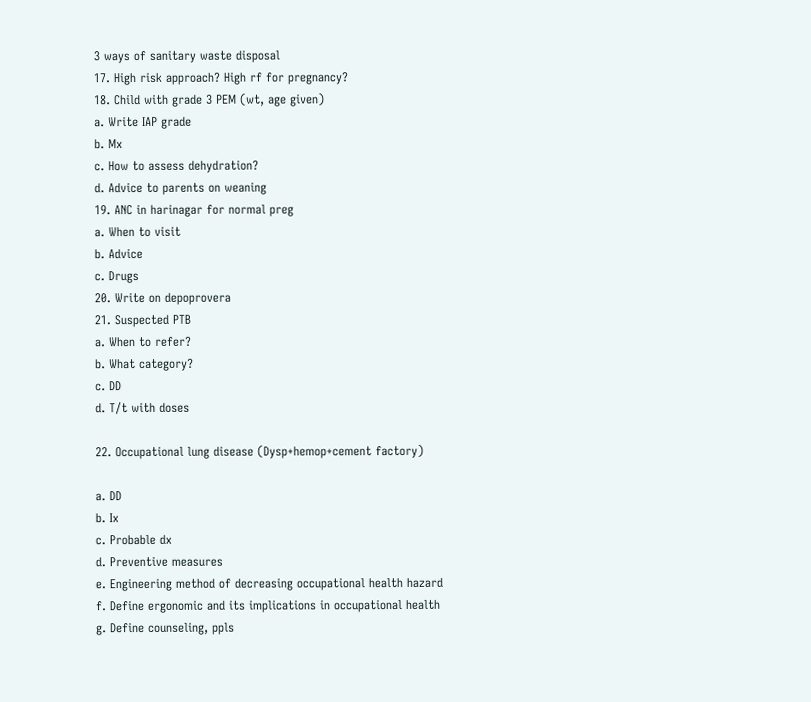3 ways of sanitary waste disposal
17. High risk approach? High rf for pregnancy?
18. Child with grade 3 PEM (wt, age given)
a. Write IAP grade
b. Mx
c. How to assess dehydration?
d. Advice to parents on weaning
19. ANC in harinagar for normal preg
a. When to visit
b. Advice
c. Drugs
20. Write on depoprovera
21. Suspected PTB
a. When to refer?
b. What category?
c. DD
d. T/t with doses

22. Occupational lung disease (Dysp+hemop+cement factory)

a. DD
b. Ix
c. Probable dx
d. Preventive measures
e. Engineering method of decreasing occupational health hazard
f. Define ergonomic and its implications in occupational health
g. Define counseling, ppls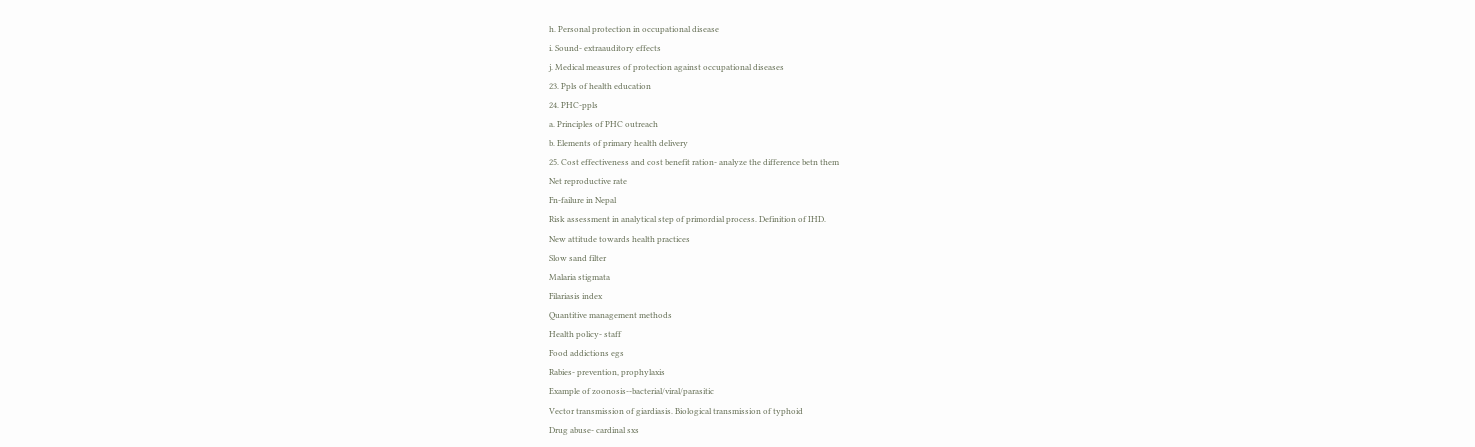h. Personal protection in occupational disease
i. Sound- extraauditory effects
j. Medical measures of protection against occupational diseases
23. Ppls of health education
24. PHC-ppls
a. Principles of PHC outreach
b. Elements of primary health delivery
25. Cost effectiveness and cost benefit ration- analyze the difference betn them
Net reproductive rate
Fn-failure in Nepal
Risk assessment in analytical step of primordial process. Definition of IHD.
New attitude towards health practices
Slow sand filter
Malaria stigmata
Filariasis index
Quantitive management methods
Health policy- staff
Food addictions egs
Rabies- prevention, prophylaxis
Example of zoonosis--bacterial/viral/parasitic
Vector transmission of giardiasis. Biological transmission of typhoid
Drug abuse- cardinal sxs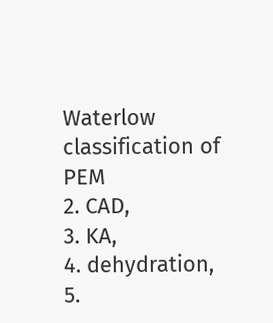Waterlow classification of PEM
2. CAD,
3. KA,
4. dehydration,
5.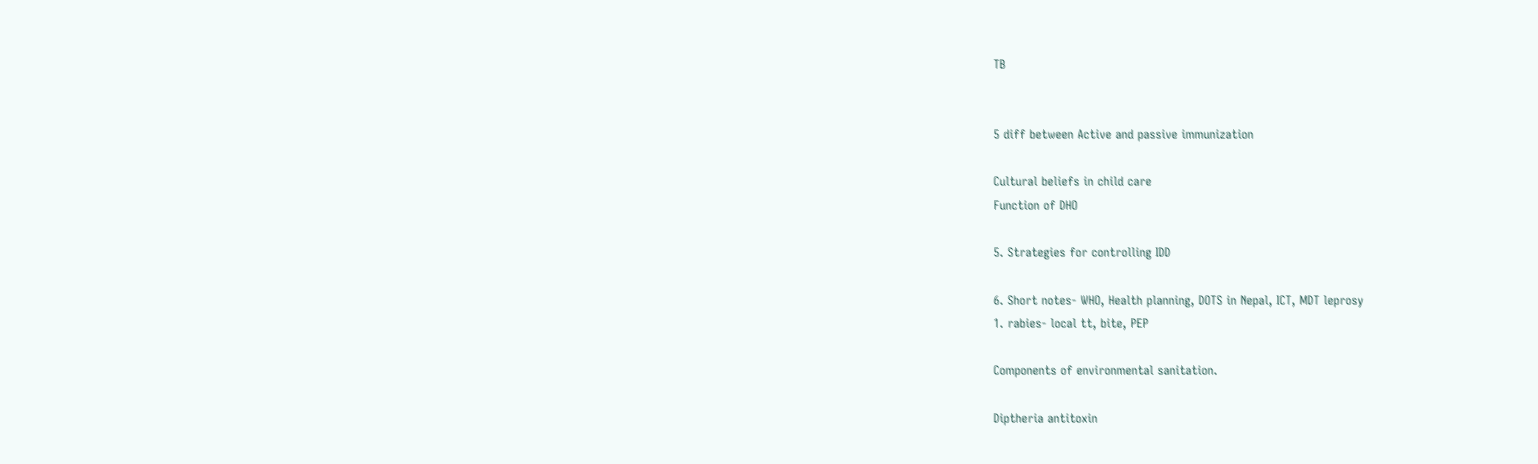TB


5 diff between Active and passive immunization

Cultural beliefs in child care
Function of DHO

5. Strategies for controlling IDD

6. Short notes- WHO, Health planning, DOTS in Nepal, ICT, MDT leprosy
1. rabies- local tt, bite, PEP

Components of environmental sanitation.

Diptheria antitoxin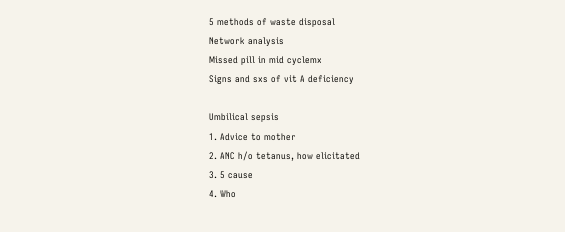5 methods of waste disposal
Network analysis
Missed pill in mid cyclemx
Signs and sxs of vit A deficiency

Umbilical sepsis
1. Advice to mother
2. ANC h/o tetanus, how elicitated
3. 5 cause
4. Who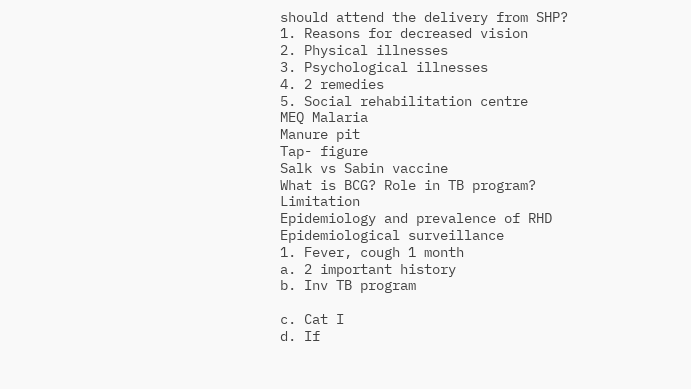should attend the delivery from SHP?
1. Reasons for decreased vision
2. Physical illnesses
3. Psychological illnesses
4. 2 remedies
5. Social rehabilitation centre
MEQ Malaria
Manure pit
Tap- figure
Salk vs Sabin vaccine
What is BCG? Role in TB program? Limitation
Epidemiology and prevalence of RHD
Epidemiological surveillance
1. Fever, cough 1 month
a. 2 important history
b. Inv TB program

c. Cat I
d. If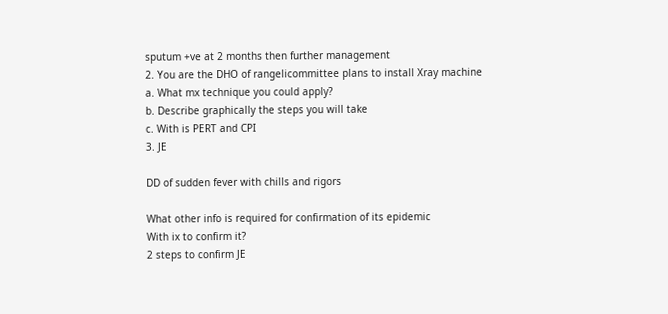sputum +ve at 2 months then further management
2. You are the DHO of rangelicommittee plans to install Xray machine
a. What mx technique you could apply?
b. Describe graphically the steps you will take
c. With is PERT and CPI
3. JE

DD of sudden fever with chills and rigors

What other info is required for confirmation of its epidemic
With ix to confirm it?
2 steps to confirm JE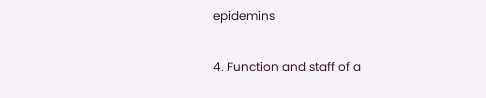epidemins

4. Function and staff of a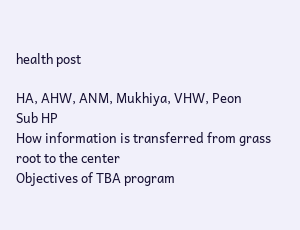health post

HA, AHW, ANM, Mukhiya, VHW, Peon
Sub HP
How information is transferred from grass root to the center
Objectives of TBA program